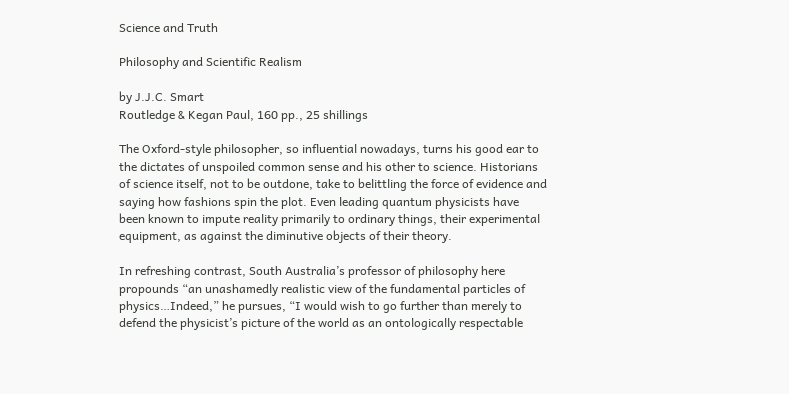Science and Truth

Philosophy and Scientific Realism

by J.J.C. Smart
Routledge & Kegan Paul, 160 pp., 25 shillings

The Oxford-style philosopher, so influential nowadays, turns his good ear to the dictates of unspoiled common sense and his other to science. Historians of science itself, not to be outdone, take to belittling the force of evidence and saying how fashions spin the plot. Even leading quantum physicists have been known to impute reality primarily to ordinary things, their experimental equipment, as against the diminutive objects of their theory.

In refreshing contrast, South Australia’s professor of philosophy here propounds “an unashamedly realistic view of the fundamental particles of physics…Indeed,” he pursues, “I would wish to go further than merely to defend the physicist’s picture of the world as an ontologically respectable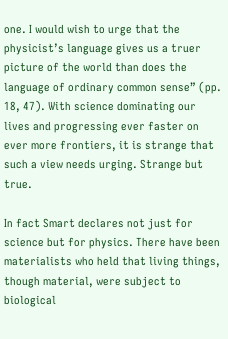one. I would wish to urge that the physicist’s language gives us a truer picture of the world than does the language of ordinary common sense” (pp. 18, 47). With science dominating our lives and progressing ever faster on ever more frontiers, it is strange that such a view needs urging. Strange but true.

In fact Smart declares not just for science but for physics. There have been materialists who held that living things, though material, were subject to biological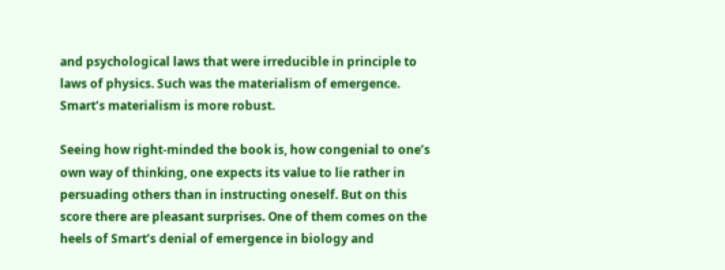and psychological laws that were irreducible in principle to laws of physics. Such was the materialism of emergence. Smart’s materialism is more robust.

Seeing how right-minded the book is, how congenial to one’s own way of thinking, one expects its value to lie rather in persuading others than in instructing oneself. But on this score there are pleasant surprises. One of them comes on the heels of Smart’s denial of emergence in biology and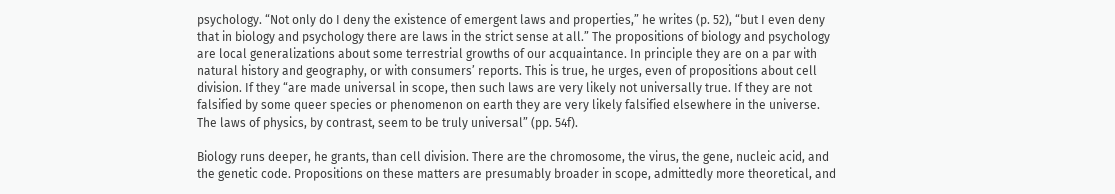psychology. “Not only do I deny the existence of emergent laws and properties,” he writes (p. 52), “but I even deny that in biology and psychology there are laws in the strict sense at all.” The propositions of biology and psychology are local generalizations about some terrestrial growths of our acquaintance. In principle they are on a par with natural history and geography, or with consumers’ reports. This is true, he urges, even of propositions about cell division. If they “are made universal in scope, then such laws are very likely not universally true. If they are not falsified by some queer species or phenomenon on earth they are very likely falsified elsewhere in the universe. The laws of physics, by contrast, seem to be truly universal” (pp. 54f).

Biology runs deeper, he grants, than cell division. There are the chromosome, the virus, the gene, nucleic acid, and the genetic code. Propositions on these matters are presumably broader in scope, admittedly more theoretical, and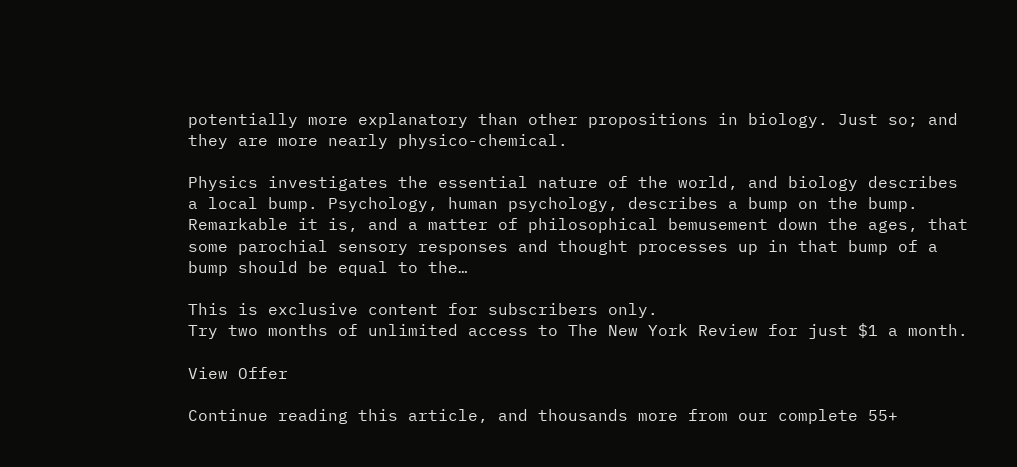potentially more explanatory than other propositions in biology. Just so; and they are more nearly physico-chemical.

Physics investigates the essential nature of the world, and biology describes a local bump. Psychology, human psychology, describes a bump on the bump. Remarkable it is, and a matter of philosophical bemusement down the ages, that some parochial sensory responses and thought processes up in that bump of a bump should be equal to the…

This is exclusive content for subscribers only.
Try two months of unlimited access to The New York Review for just $1 a month.

View Offer

Continue reading this article, and thousands more from our complete 55+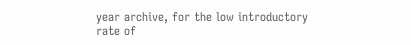year archive, for the low introductory rate of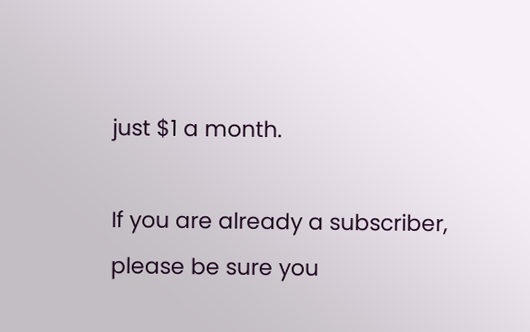just $1 a month.

If you are already a subscriber, please be sure you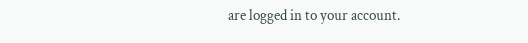are logged in to your account.